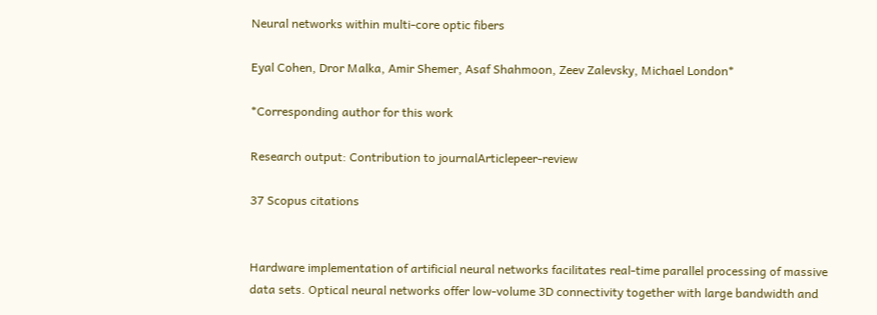Neural networks within multi-core optic fibers

Eyal Cohen, Dror Malka, Amir Shemer, Asaf Shahmoon, Zeev Zalevsky, Michael London*

*Corresponding author for this work

Research output: Contribution to journalArticlepeer-review

37 Scopus citations


Hardware implementation of artificial neural networks facilitates real-time parallel processing of massive data sets. Optical neural networks offer low-volume 3D connectivity together with large bandwidth and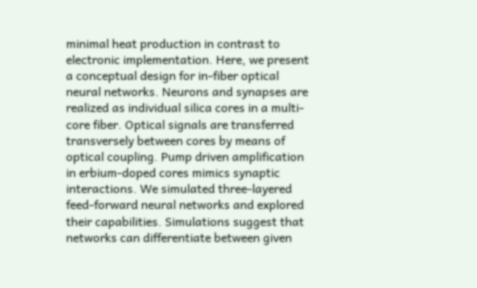minimal heat production in contrast to electronic implementation. Here, we present a conceptual design for in-fiber optical neural networks. Neurons and synapses are realized as individual silica cores in a multi-core fiber. Optical signals are transferred transversely between cores by means of optical coupling. Pump driven amplification in erbium-doped cores mimics synaptic interactions. We simulated three-layered feed-forward neural networks and explored their capabilities. Simulations suggest that networks can differentiate between given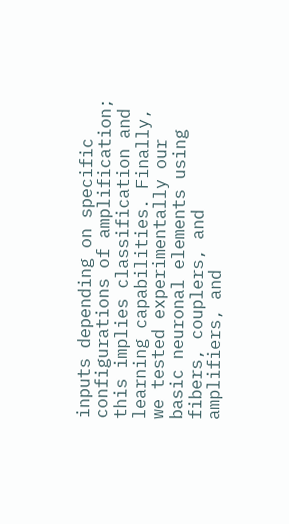inputs depending on specific configurations of amplification; this implies classification and learning capabilities. Finally, we tested experimentally our basic neuronal elements using fibers, couplers, and amplifiers, and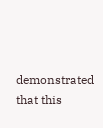demonstrated that this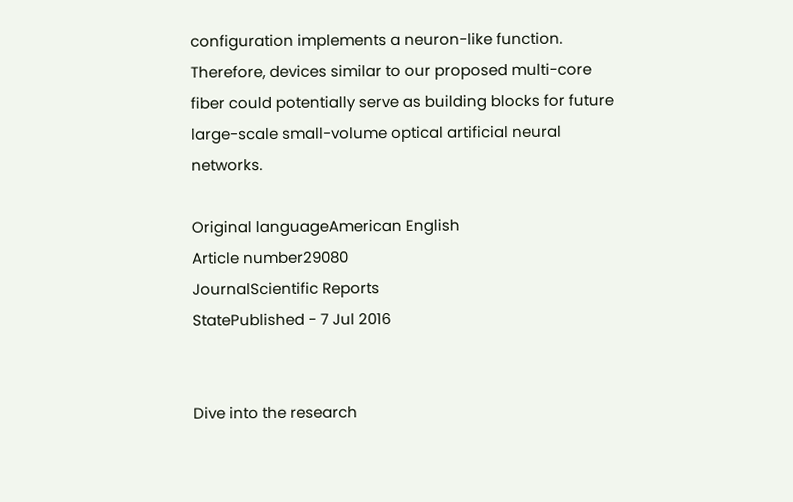configuration implements a neuron-like function. Therefore, devices similar to our proposed multi-core fiber could potentially serve as building blocks for future large-scale small-volume optical artificial neural networks.

Original languageAmerican English
Article number29080
JournalScientific Reports
StatePublished - 7 Jul 2016


Dive into the research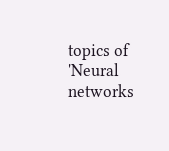topics of 'Neural networks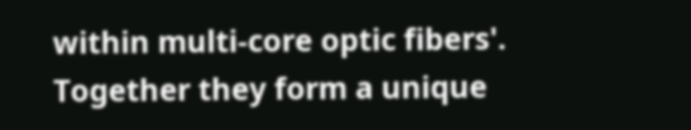within multi-core optic fibers'. Together they form a unique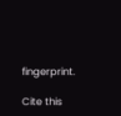fingerprint.

Cite this